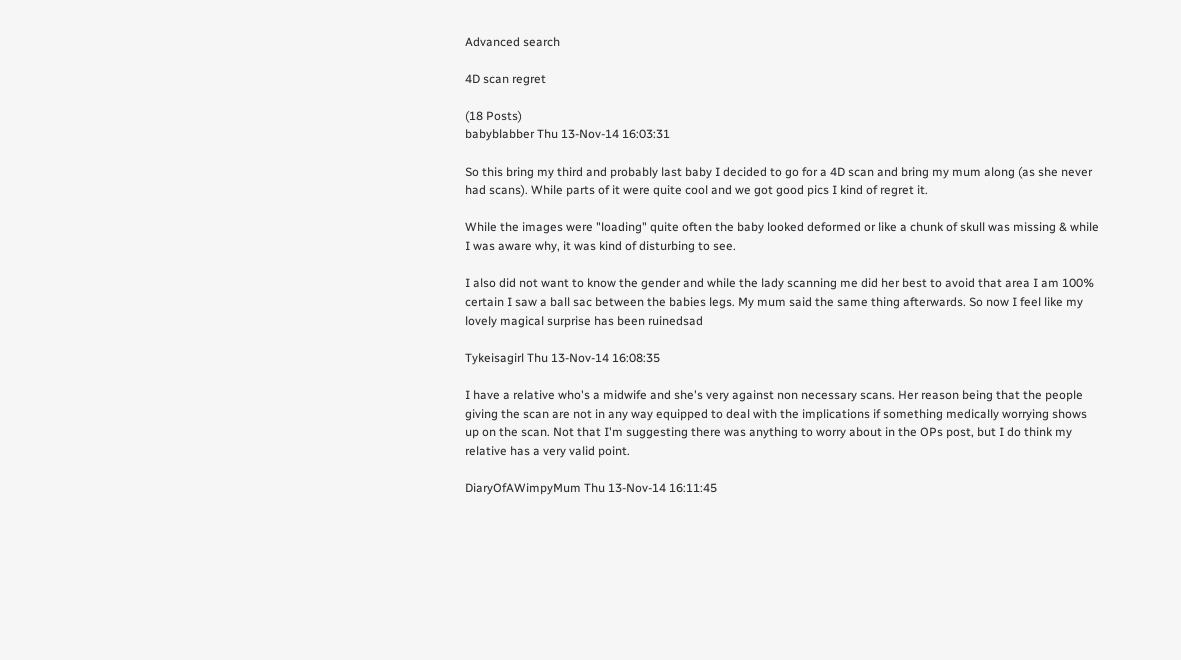Advanced search

4D scan regret

(18 Posts)
babyblabber Thu 13-Nov-14 16:03:31

So this bring my third and probably last baby I decided to go for a 4D scan and bring my mum along (as she never had scans). While parts of it were quite cool and we got good pics I kind of regret it.

While the images were "loading" quite often the baby looked deformed or like a chunk of skull was missing & while I was aware why, it was kind of disturbing to see.

I also did not want to know the gender and while the lady scanning me did her best to avoid that area I am 100% certain I saw a ball sac between the babies legs. My mum said the same thing afterwards. So now I feel like my lovely magical surprise has been ruinedsad

Tykeisagirl Thu 13-Nov-14 16:08:35

I have a relative who's a midwife and she's very against non necessary scans. Her reason being that the people giving the scan are not in any way equipped to deal with the implications if something medically worrying shows up on the scan. Not that I'm suggesting there was anything to worry about in the OPs post, but I do think my relative has a very valid point.

DiaryOfAWimpyMum Thu 13-Nov-14 16:11:45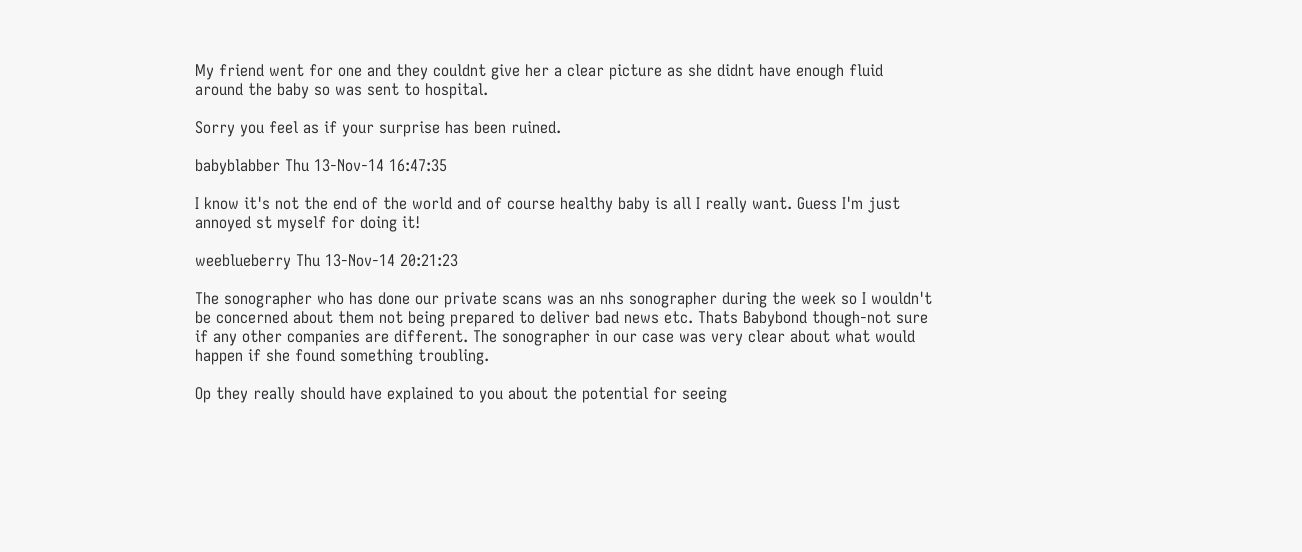My friend went for one and they couldnt give her a clear picture as she didnt have enough fluid around the baby so was sent to hospital.

Sorry you feel as if your surprise has been ruined.

babyblabber Thu 13-Nov-14 16:47:35

I know it's not the end of the world and of course healthy baby is all I really want. Guess I'm just annoyed st myself for doing it!

weeblueberry Thu 13-Nov-14 20:21:23

The sonographer who has done our private scans was an nhs sonographer during the week so I wouldn't be concerned about them not being prepared to deliver bad news etc. Thats Babybond though-not sure if any other companies are different. The sonographer in our case was very clear about what would happen if she found something troubling.

Op they really should have explained to you about the potential for seeing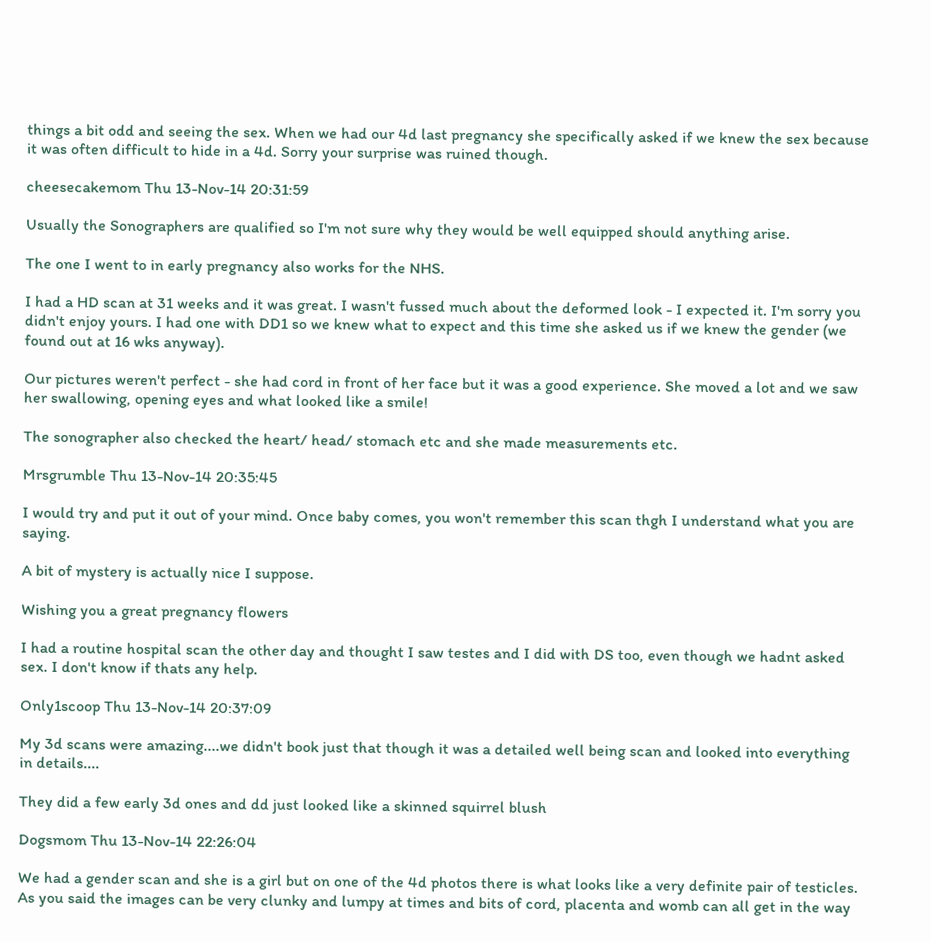things a bit odd and seeing the sex. When we had our 4d last pregnancy she specifically asked if we knew the sex because it was often difficult to hide in a 4d. Sorry your surprise was ruined though.

cheesecakemom Thu 13-Nov-14 20:31:59

Usually the Sonographers are qualified so I'm not sure why they would be well equipped should anything arise.

The one I went to in early pregnancy also works for the NHS.

I had a HD scan at 31 weeks and it was great. I wasn't fussed much about the deformed look - I expected it. I'm sorry you didn't enjoy yours. I had one with DD1 so we knew what to expect and this time she asked us if we knew the gender (we found out at 16 wks anyway).

Our pictures weren't perfect - she had cord in front of her face but it was a good experience. She moved a lot and we saw her swallowing, opening eyes and what looked like a smile!

The sonographer also checked the heart/ head/ stomach etc and she made measurements etc.

Mrsgrumble Thu 13-Nov-14 20:35:45

I would try and put it out of your mind. Once baby comes, you won't remember this scan thgh I understand what you are saying.

A bit of mystery is actually nice I suppose.

Wishing you a great pregnancy flowers

I had a routine hospital scan the other day and thought I saw testes and I did with DS too, even though we hadnt asked sex. I don't know if thats any help.

Only1scoop Thu 13-Nov-14 20:37:09

My 3d scans were amazing....we didn't book just that though it was a detailed well being scan and looked into everything in details....

They did a few early 3d ones and dd just looked like a skinned squirrel blush

Dogsmom Thu 13-Nov-14 22:26:04

We had a gender scan and she is a girl but on one of the 4d photos there is what looks like a very definite pair of testicles.
As you said the images can be very clunky and lumpy at times and bits of cord, placenta and womb can all get in the way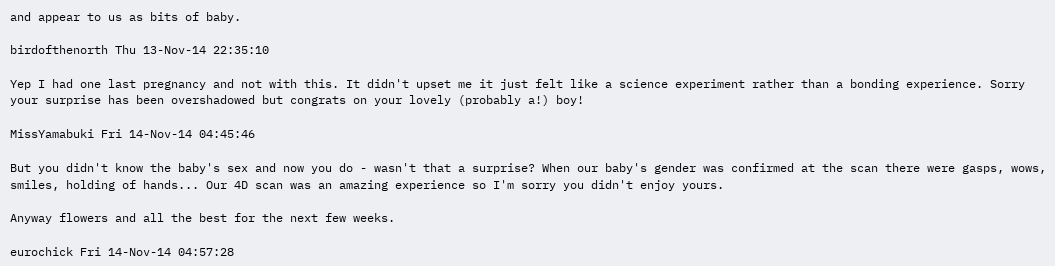and appear to us as bits of baby.

birdofthenorth Thu 13-Nov-14 22:35:10

Yep I had one last pregnancy and not with this. It didn't upset me it just felt like a science experiment rather than a bonding experience. Sorry your surprise has been overshadowed but congrats on your lovely (probably a!) boy!

MissYamabuki Fri 14-Nov-14 04:45:46

But you didn't know the baby's sex and now you do - wasn't that a surprise? When our baby's gender was confirmed at the scan there were gasps, wows, smiles, holding of hands... Our 4D scan was an amazing experience so I'm sorry you didn't enjoy yours.

Anyway flowers and all the best for the next few weeks.

eurochick Fri 14-Nov-14 04:57:28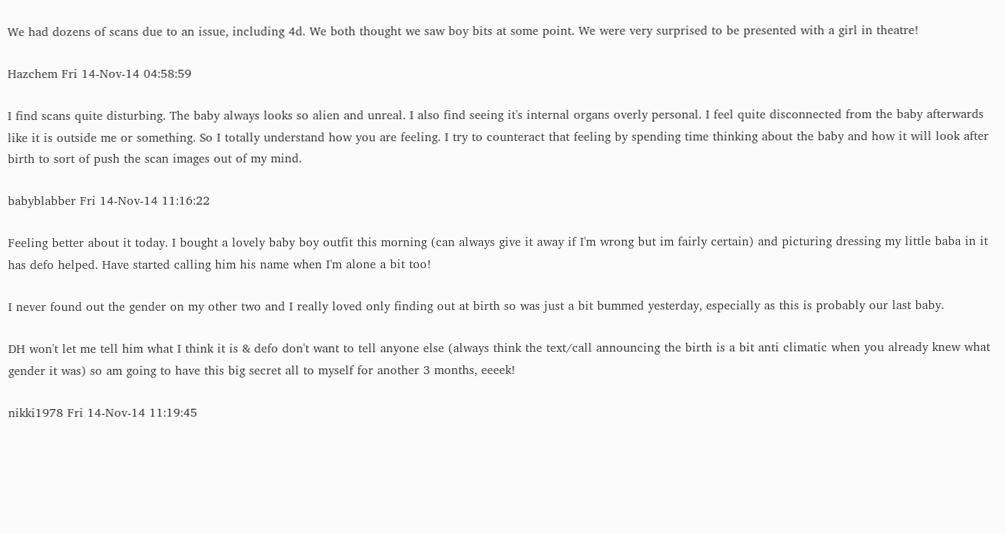We had dozens of scans due to an issue, including 4d. We both thought we saw boy bits at some point. We were very surprised to be presented with a girl in theatre!

Hazchem Fri 14-Nov-14 04:58:59

I find scans quite disturbing. The baby always looks so alien and unreal. I also find seeing it's internal organs overly personal. I feel quite disconnected from the baby afterwards like it is outside me or something. So I totally understand how you are feeling. I try to counteract that feeling by spending time thinking about the baby and how it will look after birth to sort of push the scan images out of my mind.

babyblabber Fri 14-Nov-14 11:16:22

Feeling better about it today. I bought a lovely baby boy outfit this morning (can always give it away if I'm wrong but im fairly certain) and picturing dressing my little baba in it has defo helped. Have started calling him his name when I'm alone a bit too!

I never found out the gender on my other two and I really loved only finding out at birth so was just a bit bummed yesterday, especially as this is probably our last baby.

DH won't let me tell him what I think it is & defo don't want to tell anyone else (always think the text/call announcing the birth is a bit anti climatic when you already knew what gender it was) so am going to have this big secret all to myself for another 3 months, eeeek!

nikki1978 Fri 14-Nov-14 11:19:45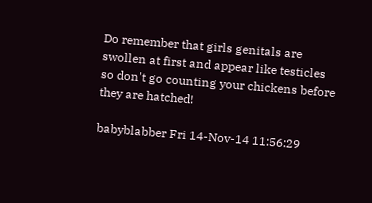Do remember that girls genitals are swollen at first and appear like testicles so don't go counting your chickens before they are hatched!

babyblabber Fri 14-Nov-14 11:56:29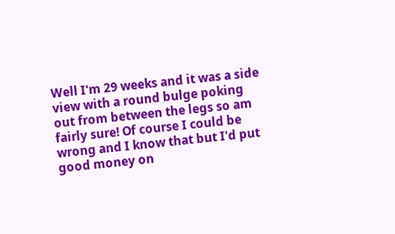Well I'm 29 weeks and it was a side view with a round bulge poking out from between the legs so am fairly sure! Of course I could be wrong and I know that but I'd put good money on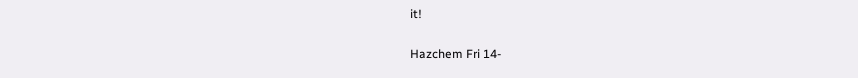it!

Hazchem Fri 14-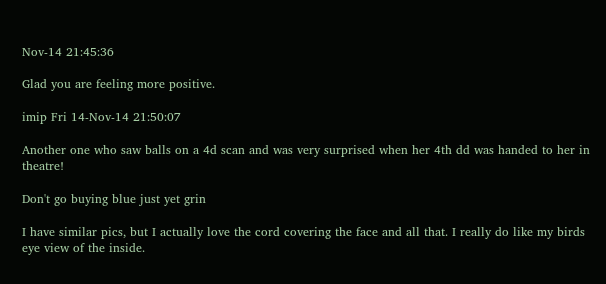Nov-14 21:45:36

Glad you are feeling more positive.

imip Fri 14-Nov-14 21:50:07

Another one who saw balls on a 4d scan and was very surprised when her 4th dd was handed to her in theatre!

Don't go buying blue just yet grin

I have similar pics, but I actually love the cord covering the face and all that. I really do like my birds eye view of the inside.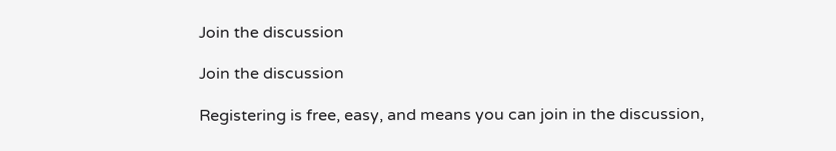Join the discussion

Join the discussion

Registering is free, easy, and means you can join in the discussion,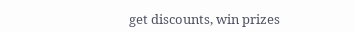get discounts, win prizes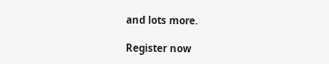and lots more.

Register now